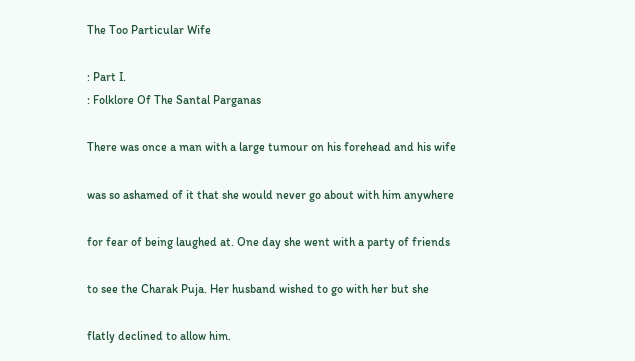The Too Particular Wife

: Part I.
: Folklore Of The Santal Parganas

There was once a man with a large tumour on his forehead and his wife

was so ashamed of it that she would never go about with him anywhere

for fear of being laughed at. One day she went with a party of friends

to see the Charak Puja. Her husband wished to go with her but she

flatly declined to allow him.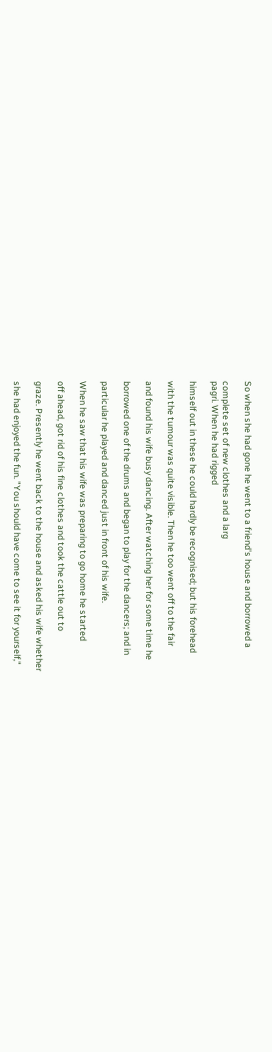So when she had gone he went to a friend's house and borrowed a

complete set of new clothes and a larg
pagri. When he had rigged

himself out in these he could hardly be recognised; but his forehead

with the tumour was quite visible. Then he too went off to the fair

and found his wife busy dancing. After watching her for some time he

borrowed one of the drums and began to play for the dancers; and in

particular he played and danced just in front of his wife.

When he saw that his wife was preparing to go home he started

off ahead, got rid of his fine clothes and took the cattle out to

graze. Presently he went back to the house and asked his wife whether

she had enjoyed the fun. "You should have come to see it for yourself,"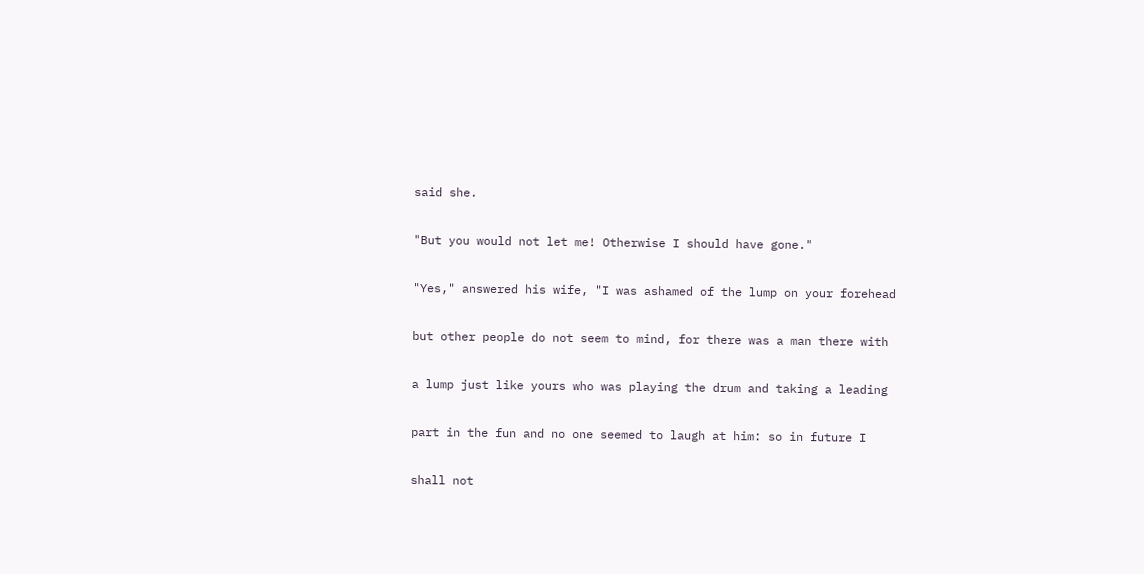said she.

"But you would not let me! Otherwise I should have gone."

"Yes," answered his wife, "I was ashamed of the lump on your forehead

but other people do not seem to mind, for there was a man there with

a lump just like yours who was playing the drum and taking a leading

part in the fun and no one seemed to laugh at him: so in future I

shall not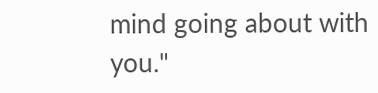mind going about with you."